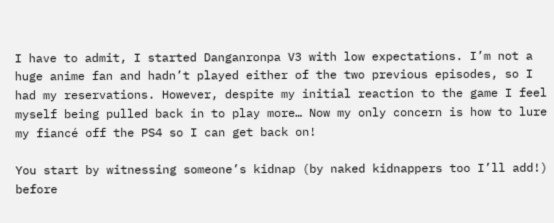I have to admit, I started Danganronpa V3 with low expectations. I’m not a huge anime fan and hadn’t played either of the two previous episodes, so I had my reservations. However, despite my initial reaction to the game I feel myself being pulled back in to play more… Now my only concern is how to lure my fiancé off the PS4 so I can get back on!

You start by witnessing someone’s kidnap (by naked kidnappers too I’ll add!) before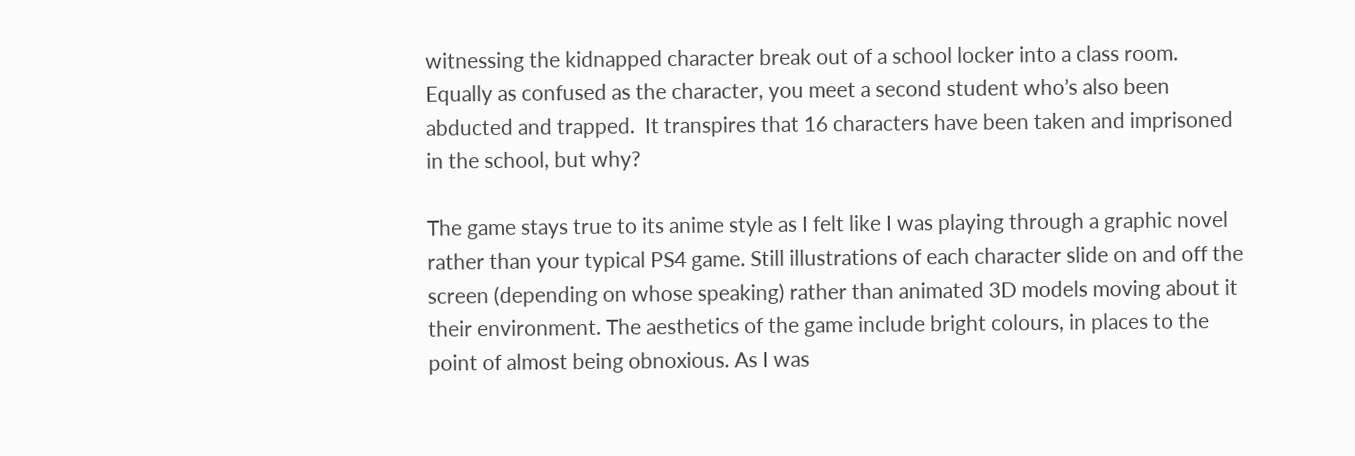witnessing the kidnapped character break out of a school locker into a class room. Equally as confused as the character, you meet a second student who’s also been abducted and trapped.  It transpires that 16 characters have been taken and imprisoned in the school, but why?

The game stays true to its anime style as I felt like I was playing through a graphic novel rather than your typical PS4 game. Still illustrations of each character slide on and off the screen (depending on whose speaking) rather than animated 3D models moving about it their environment. The aesthetics of the game include bright colours, in places to the point of almost being obnoxious. As I was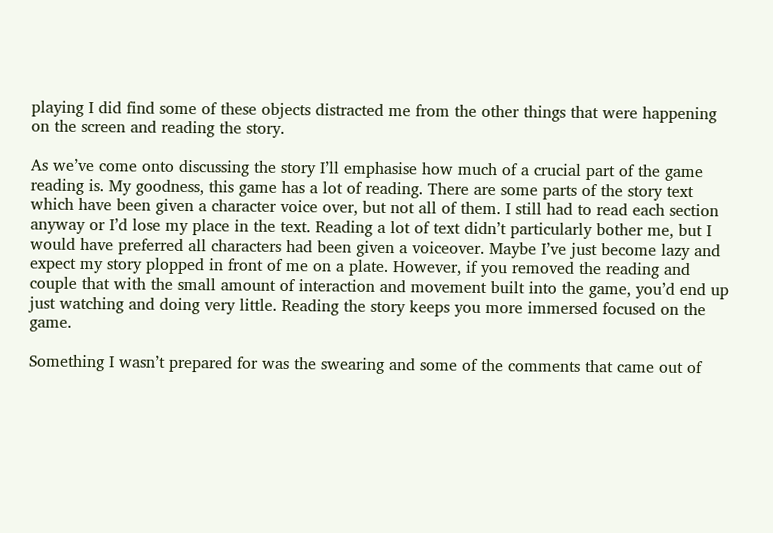playing I did find some of these objects distracted me from the other things that were happening on the screen and reading the story.

As we’ve come onto discussing the story I’ll emphasise how much of a crucial part of the game reading is. My goodness, this game has a lot of reading. There are some parts of the story text which have been given a character voice over, but not all of them. I still had to read each section anyway or I’d lose my place in the text. Reading a lot of text didn’t particularly bother me, but I would have preferred all characters had been given a voiceover. Maybe I’ve just become lazy and expect my story plopped in front of me on a plate. However, if you removed the reading and couple that with the small amount of interaction and movement built into the game, you’d end up just watching and doing very little. Reading the story keeps you more immersed focused on the game.

Something I wasn’t prepared for was the swearing and some of the comments that came out of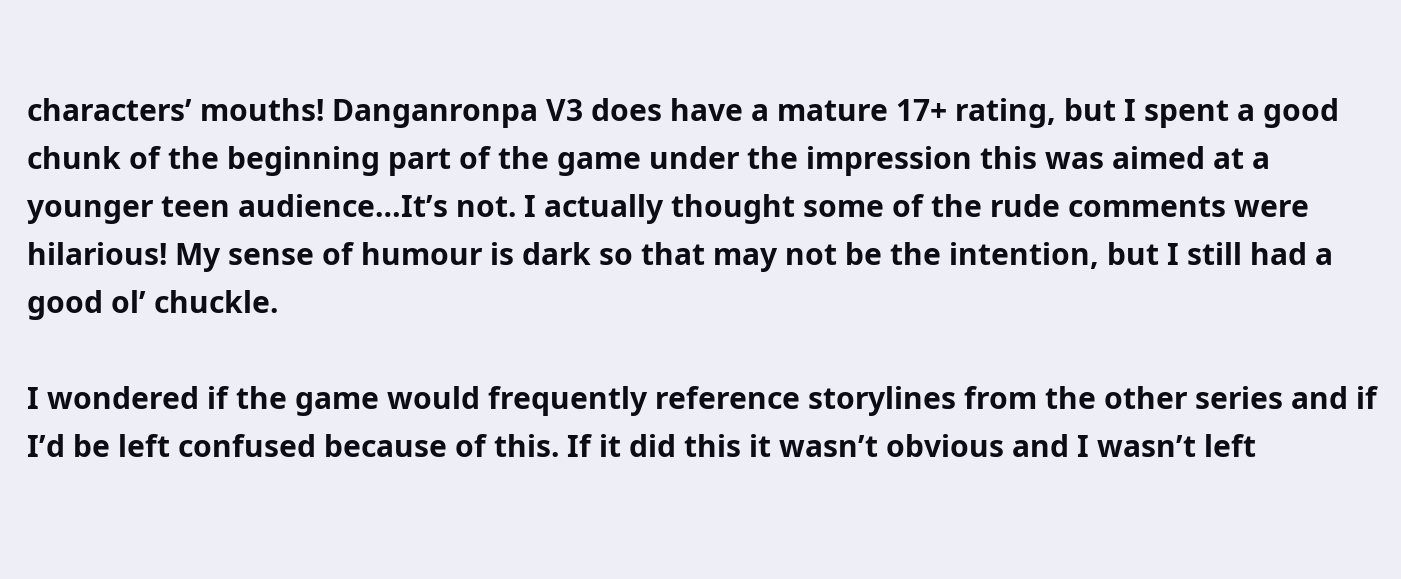characters’ mouths! Danganronpa V3 does have a mature 17+ rating, but I spent a good chunk of the beginning part of the game under the impression this was aimed at a younger teen audience…It’s not. I actually thought some of the rude comments were hilarious! My sense of humour is dark so that may not be the intention, but I still had a good ol’ chuckle.

I wondered if the game would frequently reference storylines from the other series and if I’d be left confused because of this. If it did this it wasn’t obvious and I wasn’t left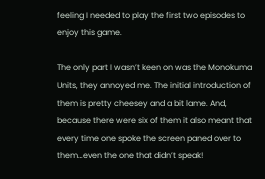feeling I needed to play the first two episodes to enjoy this game.

The only part I wasn’t keen on was the Monokuma Units, they annoyed me. The initial introduction of them is pretty cheesey and a bit lame. And, because there were six of them it also meant that every time one spoke the screen paned over to them…even the one that didn’t speak!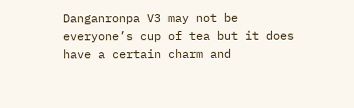Danganronpa V3 may not be everyone’s cup of tea but it does have a certain charm and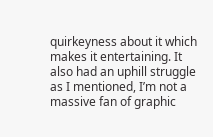quirkeyness about it which makes it entertaining. It also had an uphill struggle as I mentioned, I’m not a massive fan of graphic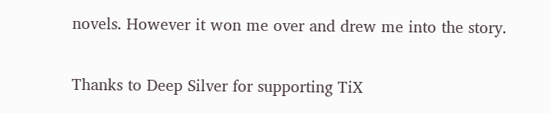novels. However it won me over and drew me into the story.

Thanks to Deep Silver for supporting TiX